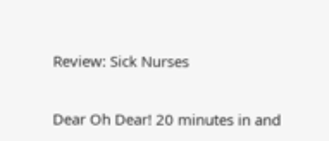Review: Sick Nurses


Dear Oh Dear! 20 minutes in and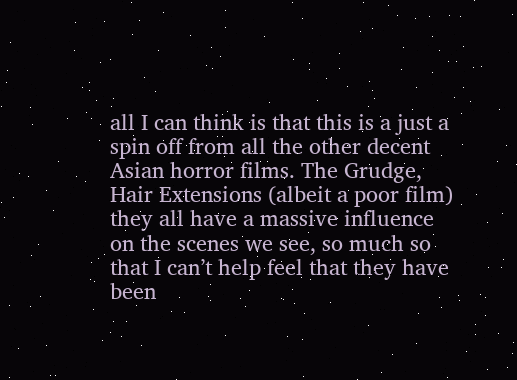all I can think is that this is a just a spin off from all the other decent Asian horror films. The Grudge, Hair Extensions (albeit a poor film) they all have a massive influence on the scenes we see, so much so that I can’t help feel that they have been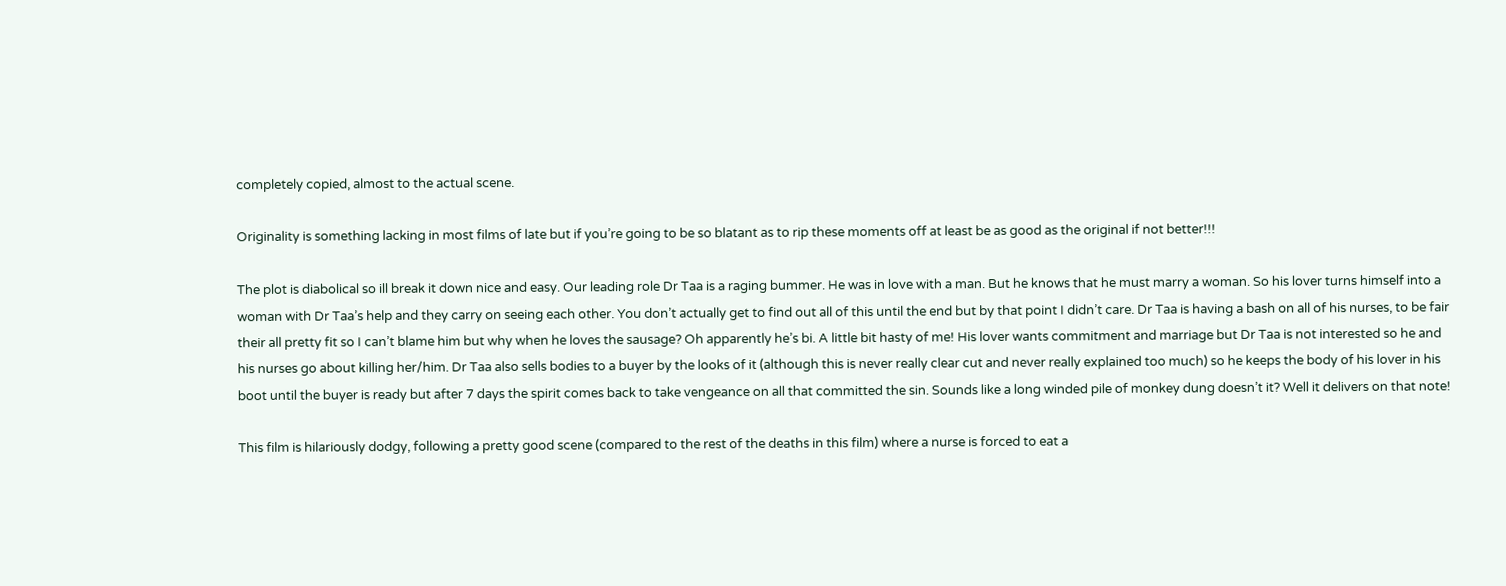completely copied, almost to the actual scene.

Originality is something lacking in most films of late but if you’re going to be so blatant as to rip these moments off at least be as good as the original if not better!!!

The plot is diabolical so ill break it down nice and easy. Our leading role Dr Taa is a raging bummer. He was in love with a man. But he knows that he must marry a woman. So his lover turns himself into a woman with Dr Taa’s help and they carry on seeing each other. You don’t actually get to find out all of this until the end but by that point I didn’t care. Dr Taa is having a bash on all of his nurses, to be fair their all pretty fit so I can’t blame him but why when he loves the sausage? Oh apparently he’s bi. A little bit hasty of me! His lover wants commitment and marriage but Dr Taa is not interested so he and his nurses go about killing her/him. Dr Taa also sells bodies to a buyer by the looks of it (although this is never really clear cut and never really explained too much) so he keeps the body of his lover in his boot until the buyer is ready but after 7 days the spirit comes back to take vengeance on all that committed the sin. Sounds like a long winded pile of monkey dung doesn’t it? Well it delivers on that note!

This film is hilariously dodgy, following a pretty good scene (compared to the rest of the deaths in this film) where a nurse is forced to eat a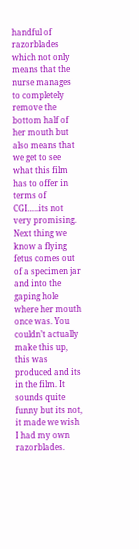handful of razorblades which not only means that the nurse manages to completely remove the bottom half of her mouth but also means that we get to see what this film has to offer in terms of CGI…..its not very promising. Next thing we know a flying fetus comes out of a specimen jar and into the gaping hole where her mouth once was. You couldn’t actually make this up, this was produced and its in the film. It sounds quite funny but its not, it made we wish I had my own razorblades.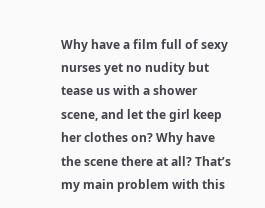Why have a film full of sexy nurses yet no nudity but tease us with a shower scene, and let the girl keep her clothes on? Why have the scene there at all? That’s my main problem with this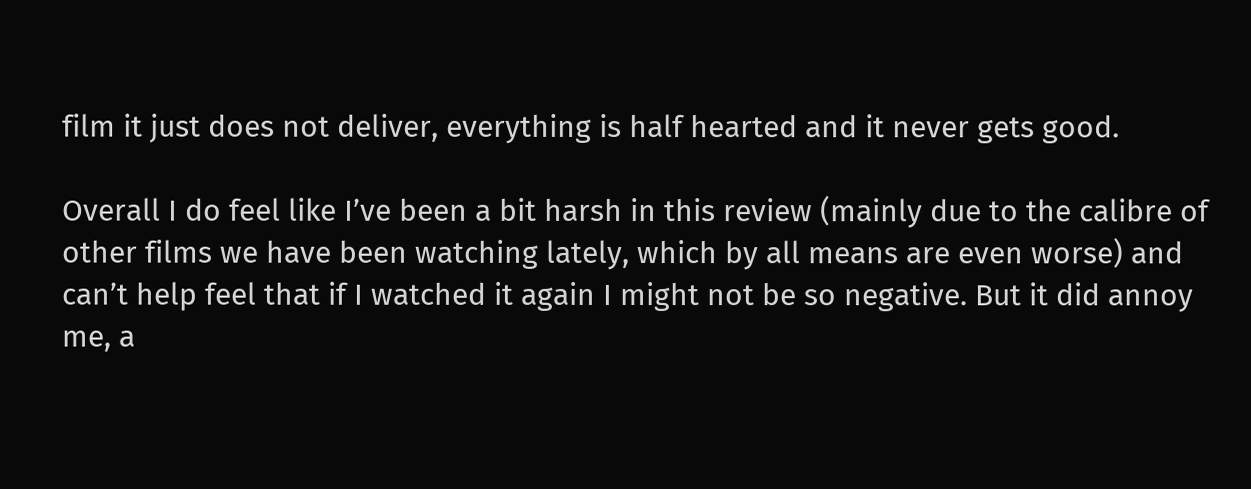film it just does not deliver, everything is half hearted and it never gets good.

Overall I do feel like I’ve been a bit harsh in this review (mainly due to the calibre of other films we have been watching lately, which by all means are even worse) and can’t help feel that if I watched it again I might not be so negative. But it did annoy me, a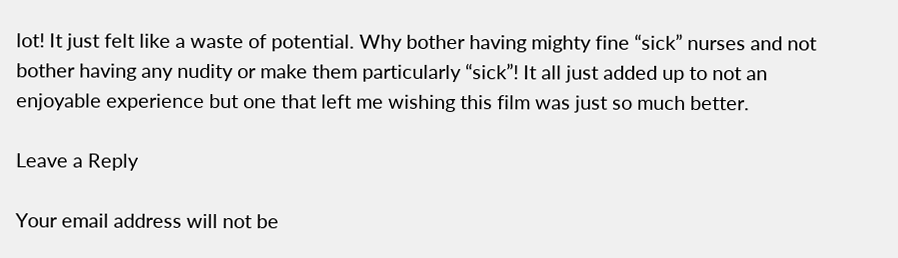lot! It just felt like a waste of potential. Why bother having mighty fine “sick” nurses and not bother having any nudity or make them particularly “sick”! It all just added up to not an enjoyable experience but one that left me wishing this film was just so much better.

Leave a Reply

Your email address will not be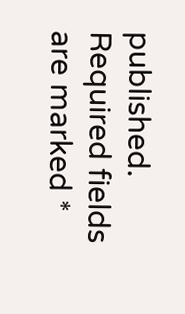published. Required fields are marked *